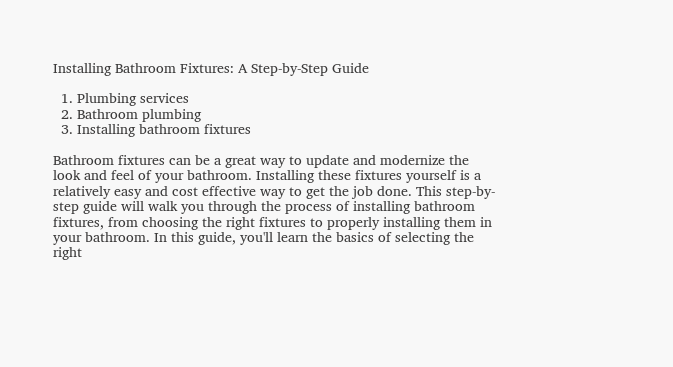Installing Bathroom Fixtures: A Step-by-Step Guide

  1. Plumbing services
  2. Bathroom plumbing
  3. Installing bathroom fixtures

Bathroom fixtures can be a great way to update and modernize the look and feel of your bathroom. Installing these fixtures yourself is a relatively easy and cost effective way to get the job done. This step-by-step guide will walk you through the process of installing bathroom fixtures, from choosing the right fixtures to properly installing them in your bathroom. In this guide, you'll learn the basics of selecting the right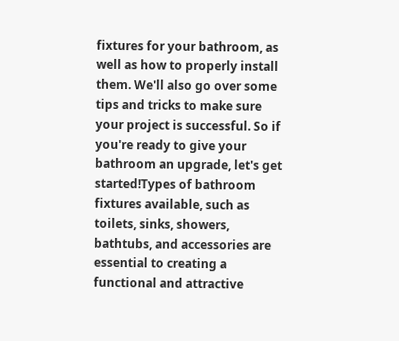fixtures for your bathroom, as well as how to properly install them. We'll also go over some tips and tricks to make sure your project is successful. So if you're ready to give your bathroom an upgrade, let's get started!Types of bathroom fixtures available, such as toilets, sinks, showers, bathtubs, and accessories are essential to creating a functional and attractive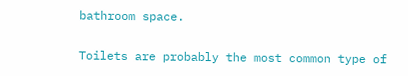bathroom space.

Toilets are probably the most common type of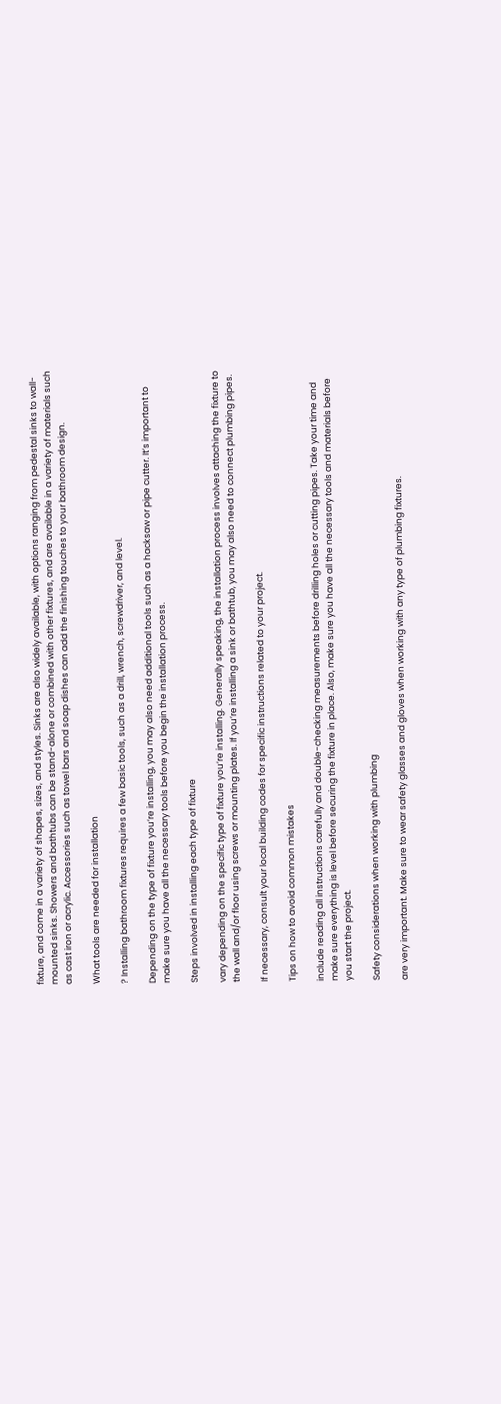fixture, and come in a variety of shapes, sizes, and styles. Sinks are also widely available, with options ranging from pedestal sinks to wall-mounted sinks. Showers and bathtubs can be stand-alone or combined with other fixtures, and are available in a variety of materials such as cast iron or acrylic. Accessories such as towel bars and soap dishes can add the finishing touches to your bathroom design.

What tools are needed for installation

? Installing bathroom fixtures requires a few basic tools, such as a drill, wrench, screwdriver, and level.

Depending on the type of fixture you’re installing, you may also need additional tools such as a hacksaw or pipe cutter. It’s important to make sure you have all the necessary tools before you begin the installation process.

Steps involved in installing each type of fixture

vary depending on the specific type of fixture you’re installing. Generally speaking, the installation process involves attaching the fixture to the wall and/or floor using screws or mounting plates. If you’re installing a sink or bathtub, you may also need to connect plumbing pipes.

If necessary, consult your local building codes for specific instructions related to your project.

Tips on how to avoid common mistakes

include reading all instructions carefully and double-checking measurements before drilling holes or cutting pipes. Take your time and make sure everything is level before securing the fixture in place. Also, make sure you have all the necessary tools and materials before you start the project.

Safety considerations when working with plumbing

are very important. Make sure to wear safety glasses and gloves when working with any type of plumbing fixtures.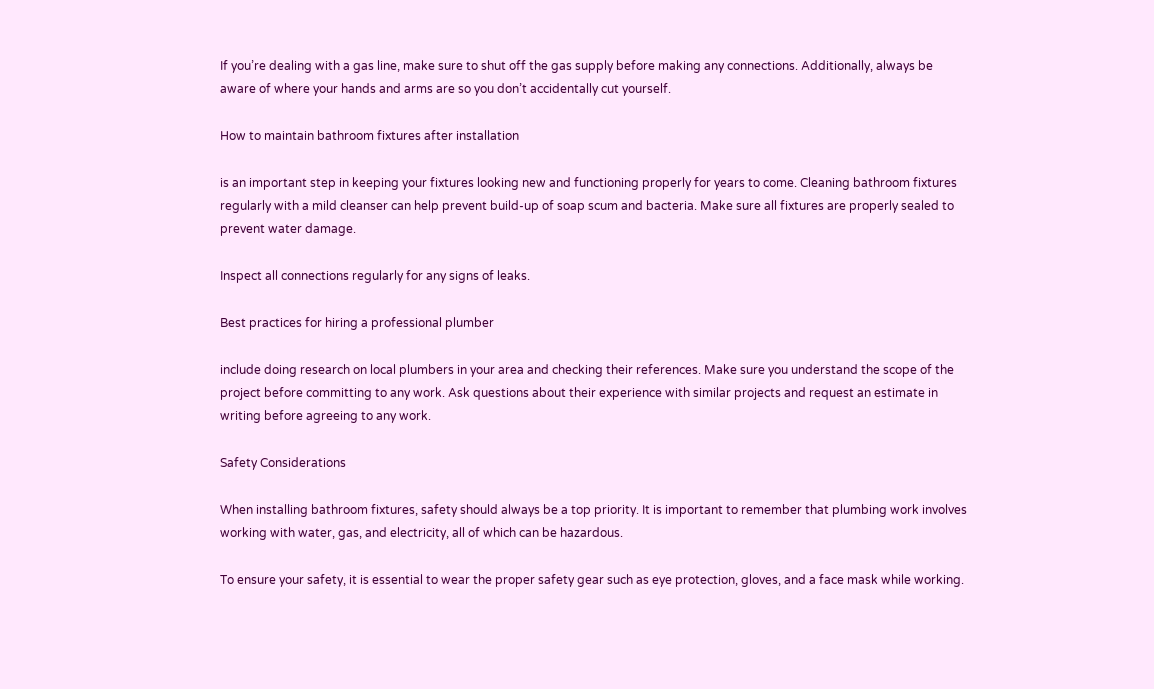If you’re dealing with a gas line, make sure to shut off the gas supply before making any connections. Additionally, always be aware of where your hands and arms are so you don’t accidentally cut yourself.

How to maintain bathroom fixtures after installation

is an important step in keeping your fixtures looking new and functioning properly for years to come. Cleaning bathroom fixtures regularly with a mild cleanser can help prevent build-up of soap scum and bacteria. Make sure all fixtures are properly sealed to prevent water damage.

Inspect all connections regularly for any signs of leaks.

Best practices for hiring a professional plumber

include doing research on local plumbers in your area and checking their references. Make sure you understand the scope of the project before committing to any work. Ask questions about their experience with similar projects and request an estimate in writing before agreeing to any work.

Safety Considerations

When installing bathroom fixtures, safety should always be a top priority. It is important to remember that plumbing work involves working with water, gas, and electricity, all of which can be hazardous.

To ensure your safety, it is essential to wear the proper safety gear such as eye protection, gloves, and a face mask while working.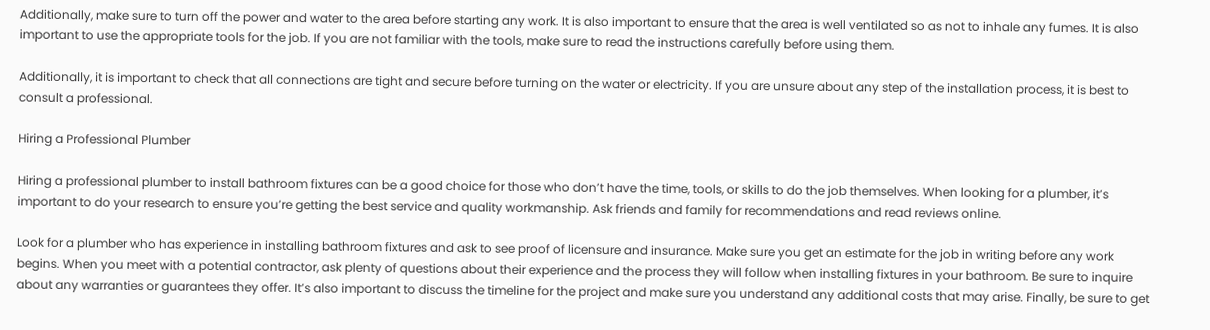Additionally, make sure to turn off the power and water to the area before starting any work. It is also important to ensure that the area is well ventilated so as not to inhale any fumes. It is also important to use the appropriate tools for the job. If you are not familiar with the tools, make sure to read the instructions carefully before using them.

Additionally, it is important to check that all connections are tight and secure before turning on the water or electricity. If you are unsure about any step of the installation process, it is best to consult a professional.

Hiring a Professional Plumber

Hiring a professional plumber to install bathroom fixtures can be a good choice for those who don’t have the time, tools, or skills to do the job themselves. When looking for a plumber, it’s important to do your research to ensure you’re getting the best service and quality workmanship. Ask friends and family for recommendations and read reviews online.

Look for a plumber who has experience in installing bathroom fixtures and ask to see proof of licensure and insurance. Make sure you get an estimate for the job in writing before any work begins. When you meet with a potential contractor, ask plenty of questions about their experience and the process they will follow when installing fixtures in your bathroom. Be sure to inquire about any warranties or guarantees they offer. It’s also important to discuss the timeline for the project and make sure you understand any additional costs that may arise. Finally, be sure to get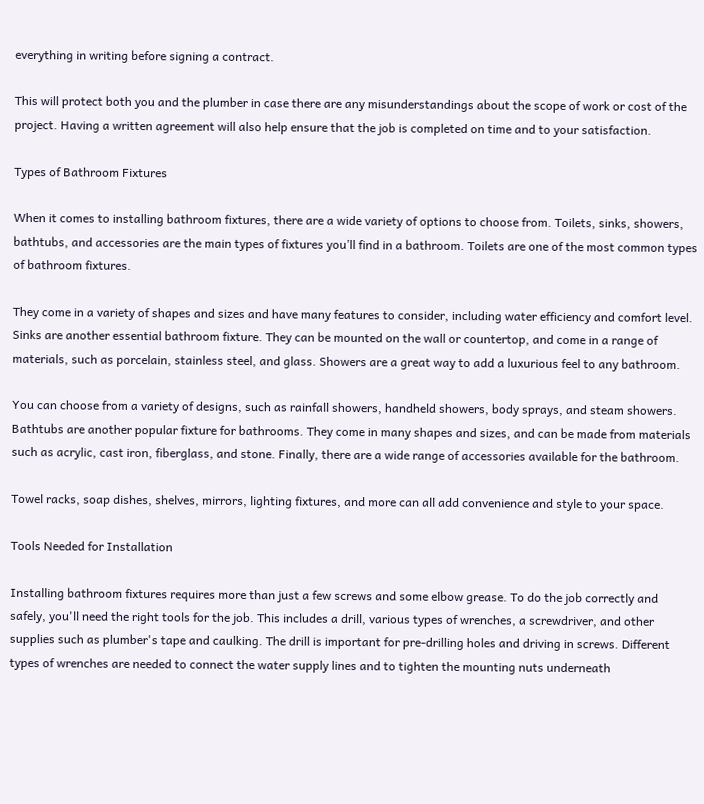everything in writing before signing a contract.

This will protect both you and the plumber in case there are any misunderstandings about the scope of work or cost of the project. Having a written agreement will also help ensure that the job is completed on time and to your satisfaction.

Types of Bathroom Fixtures

When it comes to installing bathroom fixtures, there are a wide variety of options to choose from. Toilets, sinks, showers, bathtubs, and accessories are the main types of fixtures you’ll find in a bathroom. Toilets are one of the most common types of bathroom fixtures.

They come in a variety of shapes and sizes and have many features to consider, including water efficiency and comfort level. Sinks are another essential bathroom fixture. They can be mounted on the wall or countertop, and come in a range of materials, such as porcelain, stainless steel, and glass. Showers are a great way to add a luxurious feel to any bathroom.

You can choose from a variety of designs, such as rainfall showers, handheld showers, body sprays, and steam showers. Bathtubs are another popular fixture for bathrooms. They come in many shapes and sizes, and can be made from materials such as acrylic, cast iron, fiberglass, and stone. Finally, there are a wide range of accessories available for the bathroom.

Towel racks, soap dishes, shelves, mirrors, lighting fixtures, and more can all add convenience and style to your space.

Tools Needed for Installation

Installing bathroom fixtures requires more than just a few screws and some elbow grease. To do the job correctly and safely, you'll need the right tools for the job. This includes a drill, various types of wrenches, a screwdriver, and other supplies such as plumber's tape and caulking. The drill is important for pre-drilling holes and driving in screws. Different types of wrenches are needed to connect the water supply lines and to tighten the mounting nuts underneath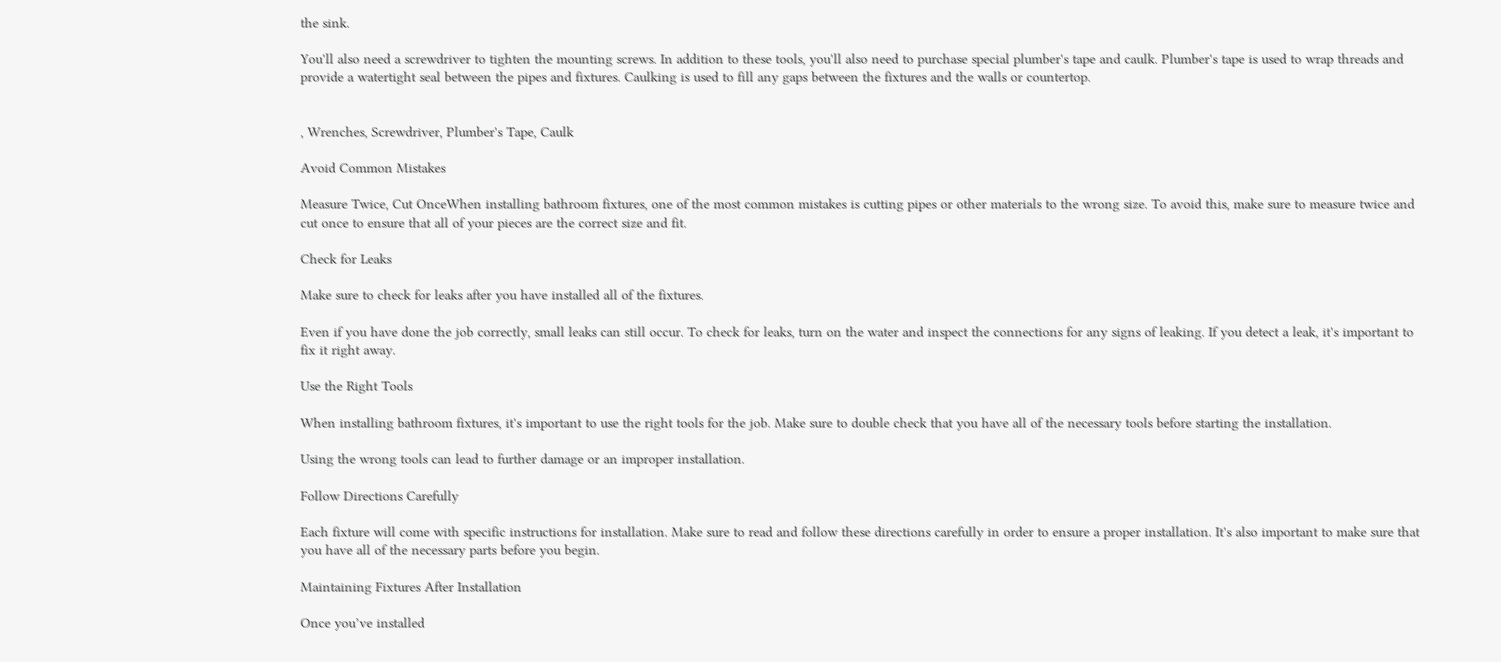the sink.

You'll also need a screwdriver to tighten the mounting screws. In addition to these tools, you'll also need to purchase special plumber's tape and caulk. Plumber's tape is used to wrap threads and provide a watertight seal between the pipes and fixtures. Caulking is used to fill any gaps between the fixtures and the walls or countertop.


, Wrenches, Screwdriver, Plumber's Tape, Caulk

Avoid Common Mistakes

Measure Twice, Cut OnceWhen installing bathroom fixtures, one of the most common mistakes is cutting pipes or other materials to the wrong size. To avoid this, make sure to measure twice and cut once to ensure that all of your pieces are the correct size and fit.

Check for Leaks

Make sure to check for leaks after you have installed all of the fixtures.

Even if you have done the job correctly, small leaks can still occur. To check for leaks, turn on the water and inspect the connections for any signs of leaking. If you detect a leak, it's important to fix it right away.

Use the Right Tools

When installing bathroom fixtures, it's important to use the right tools for the job. Make sure to double check that you have all of the necessary tools before starting the installation.

Using the wrong tools can lead to further damage or an improper installation.

Follow Directions Carefully

Each fixture will come with specific instructions for installation. Make sure to read and follow these directions carefully in order to ensure a proper installation. It's also important to make sure that you have all of the necessary parts before you begin.

Maintaining Fixtures After Installation

Once you’ve installed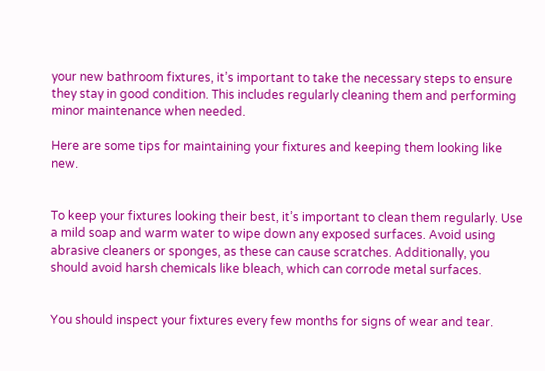your new bathroom fixtures, it’s important to take the necessary steps to ensure they stay in good condition. This includes regularly cleaning them and performing minor maintenance when needed.

Here are some tips for maintaining your fixtures and keeping them looking like new.


To keep your fixtures looking their best, it’s important to clean them regularly. Use a mild soap and warm water to wipe down any exposed surfaces. Avoid using abrasive cleaners or sponges, as these can cause scratches. Additionally, you should avoid harsh chemicals like bleach, which can corrode metal surfaces.


You should inspect your fixtures every few months for signs of wear and tear.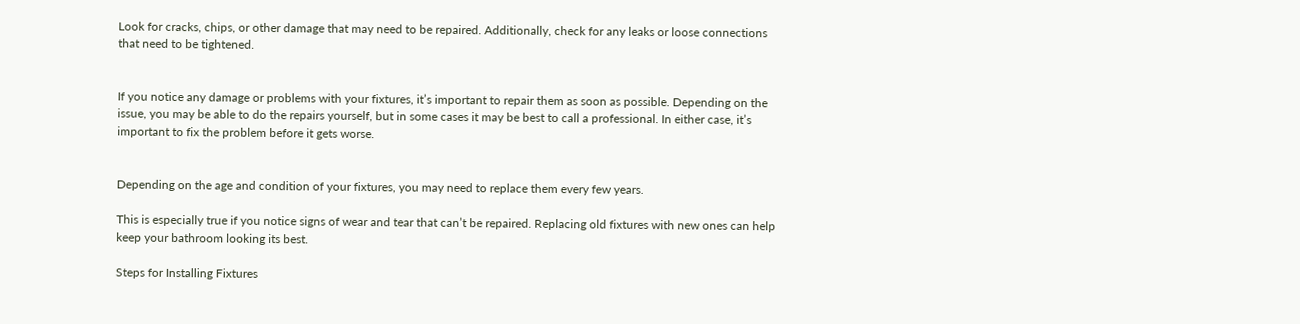Look for cracks, chips, or other damage that may need to be repaired. Additionally, check for any leaks or loose connections that need to be tightened.


If you notice any damage or problems with your fixtures, it’s important to repair them as soon as possible. Depending on the issue, you may be able to do the repairs yourself, but in some cases it may be best to call a professional. In either case, it’s important to fix the problem before it gets worse.


Depending on the age and condition of your fixtures, you may need to replace them every few years.

This is especially true if you notice signs of wear and tear that can’t be repaired. Replacing old fixtures with new ones can help keep your bathroom looking its best.

Steps for Installing Fixtures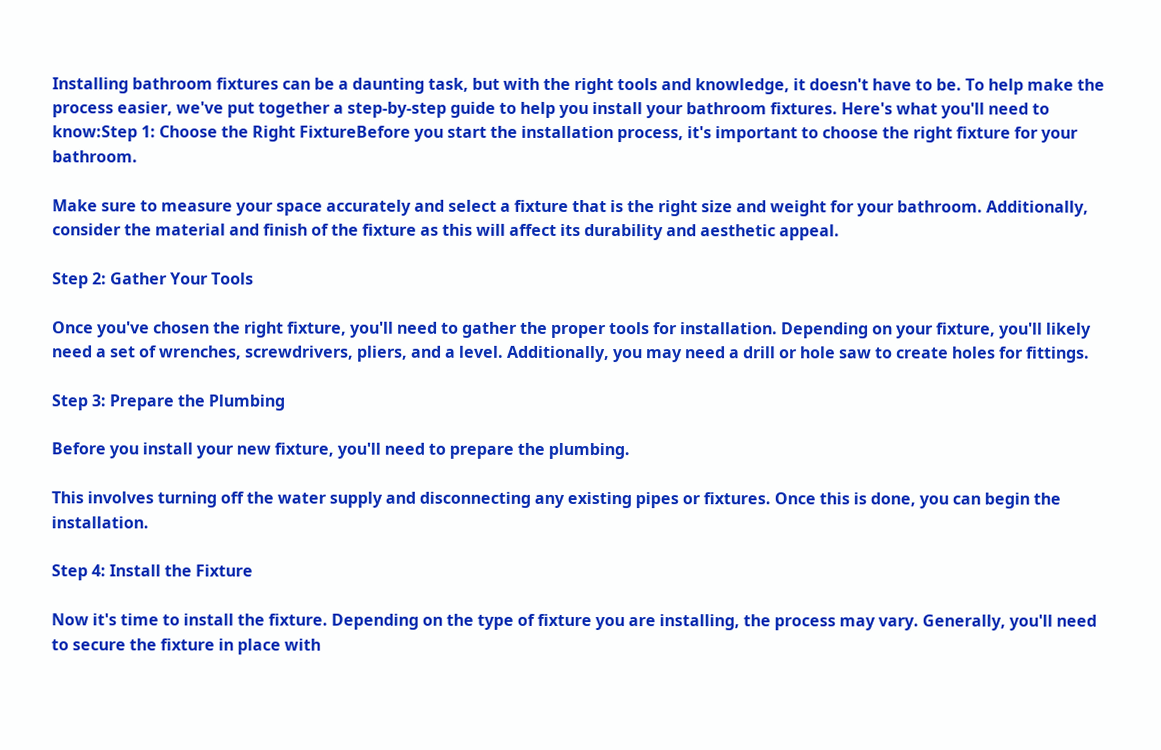Installing bathroom fixtures can be a daunting task, but with the right tools and knowledge, it doesn't have to be. To help make the process easier, we've put together a step-by-step guide to help you install your bathroom fixtures. Here's what you'll need to know:Step 1: Choose the Right FixtureBefore you start the installation process, it's important to choose the right fixture for your bathroom.

Make sure to measure your space accurately and select a fixture that is the right size and weight for your bathroom. Additionally, consider the material and finish of the fixture as this will affect its durability and aesthetic appeal.

Step 2: Gather Your Tools

Once you've chosen the right fixture, you'll need to gather the proper tools for installation. Depending on your fixture, you'll likely need a set of wrenches, screwdrivers, pliers, and a level. Additionally, you may need a drill or hole saw to create holes for fittings.

Step 3: Prepare the Plumbing

Before you install your new fixture, you'll need to prepare the plumbing.

This involves turning off the water supply and disconnecting any existing pipes or fixtures. Once this is done, you can begin the installation.

Step 4: Install the Fixture

Now it's time to install the fixture. Depending on the type of fixture you are installing, the process may vary. Generally, you'll need to secure the fixture in place with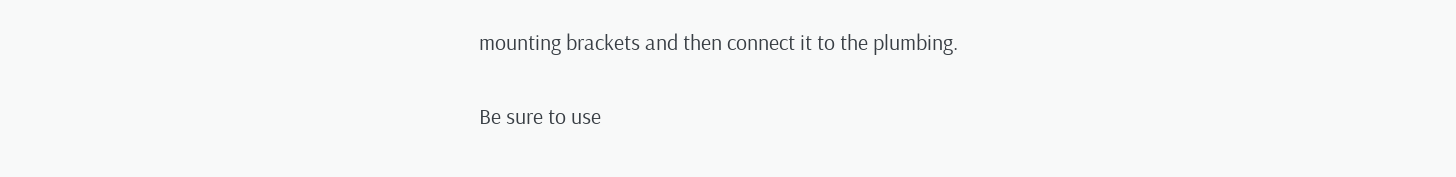mounting brackets and then connect it to the plumbing.

Be sure to use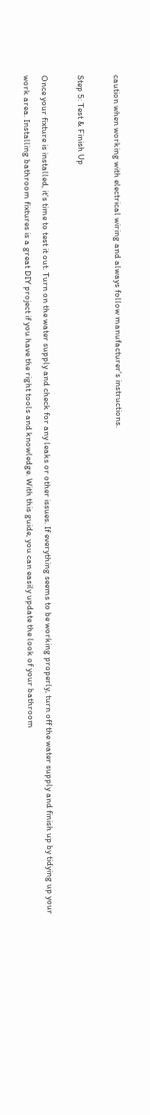caution when working with electrical wiring and always follow manufacturer's instructions.

Step 5: Test & Finish Up

Once your fixture is installed, it's time to test it out. Turn on the water supply and check for any leaks or other issues. If everything seems to be working properly, turn off the water supply and finish up by tidying up your work area. Installing bathroom fixtures is a great DIY project if you have the right tools and knowledge. With this guide, you can easily update the look of your bathroom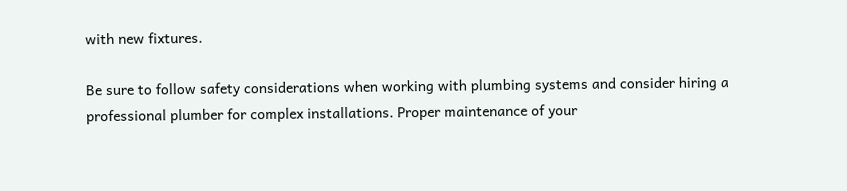with new fixtures.

Be sure to follow safety considerations when working with plumbing systems and consider hiring a professional plumber for complex installations. Proper maintenance of your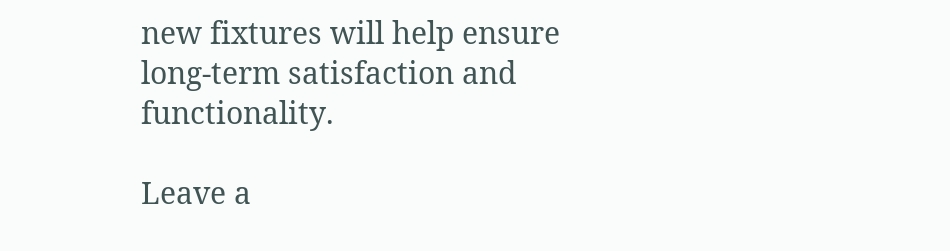new fixtures will help ensure long-term satisfaction and functionality.

Leave a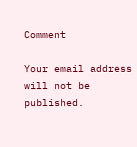Comment

Your email address will not be published.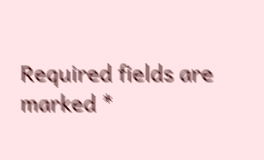Required fields are marked *